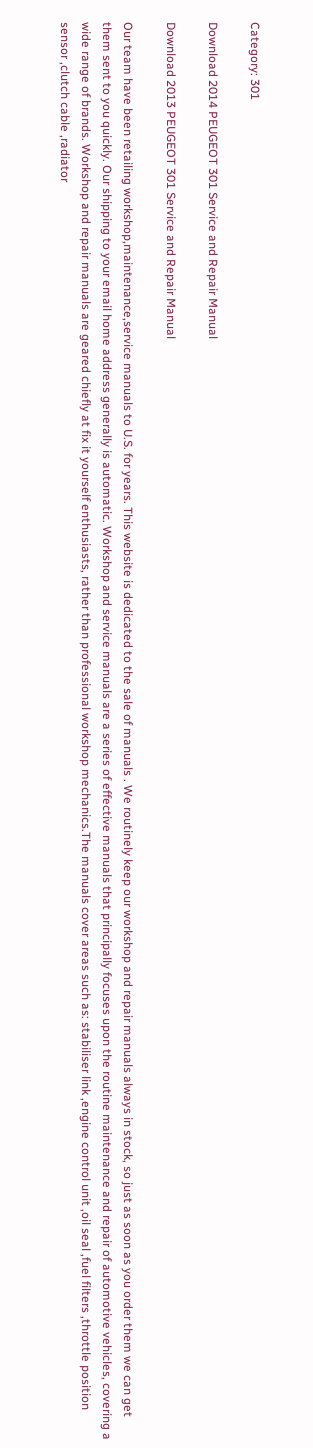Category: 301

Download 2014 PEUGEOT 301 Service and Repair Manual

Download 2013 PEUGEOT 301 Service and Repair Manual

Our team have been retailing workshop,maintenance,service manuals to U.S. for years. This website is dedicated to the sale of manuals . We routinely keep our workshop and repair manuals always in stock, so just as soon as you order them we can get them sent to you quickly. Our shipping to your email home address generally is automatic. Workshop and service manuals are a series of effective manuals that principally focuses upon the routine maintenance and repair of automotive vehicles, covering a wide range of brands. Workshop and repair manuals are geared chiefly at fix it yourself enthusiasts, rather than professional workshop mechanics.The manuals cover areas such as: stabiliser link ,engine control unit ,oil seal ,fuel filters ,throttle position sensor ,clutch cable ,radiator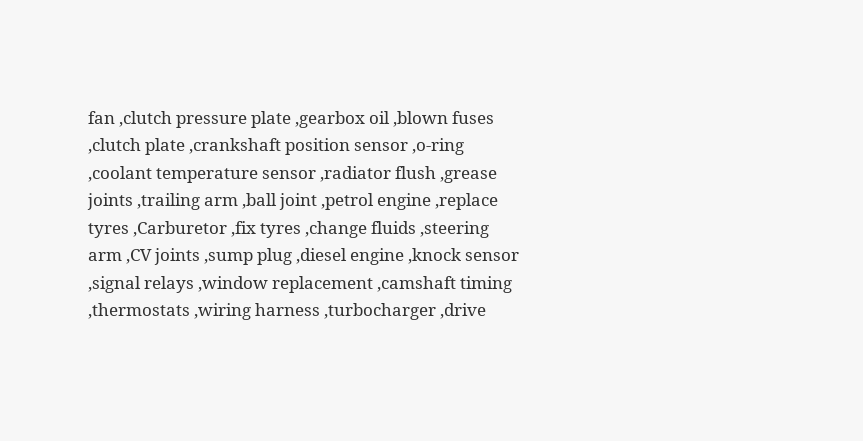fan ,clutch pressure plate ,gearbox oil ,blown fuses ,clutch plate ,crankshaft position sensor ,o-ring ,coolant temperature sensor ,radiator flush ,grease joints ,trailing arm ,ball joint ,petrol engine ,replace tyres ,Carburetor ,fix tyres ,change fluids ,steering arm ,CV joints ,sump plug ,diesel engine ,knock sensor ,signal relays ,window replacement ,camshaft timing ,thermostats ,wiring harness ,turbocharger ,drive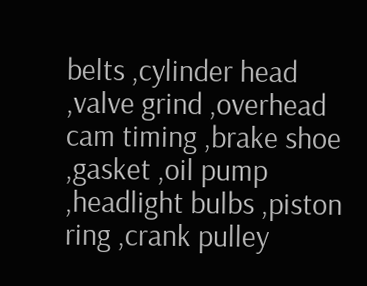belts ,cylinder head ,valve grind ,overhead cam timing ,brake shoe ,gasket ,oil pump ,headlight bulbs ,piston ring ,crank pulley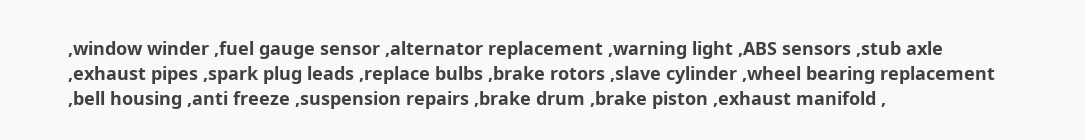,window winder ,fuel gauge sensor ,alternator replacement ,warning light ,ABS sensors ,stub axle ,exhaust pipes ,spark plug leads ,replace bulbs ,brake rotors ,slave cylinder ,wheel bearing replacement ,bell housing ,anti freeze ,suspension repairs ,brake drum ,brake piston ,exhaust manifold ,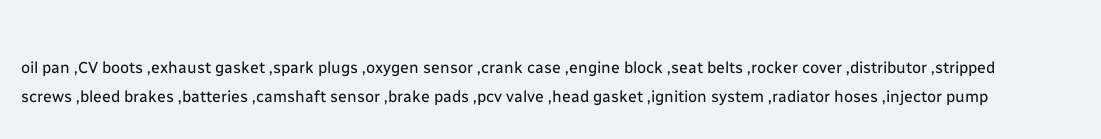oil pan ,CV boots ,exhaust gasket ,spark plugs ,oxygen sensor ,crank case ,engine block ,seat belts ,rocker cover ,distributor ,stripped screws ,bleed brakes ,batteries ,camshaft sensor ,brake pads ,pcv valve ,head gasket ,ignition system ,radiator hoses ,injector pump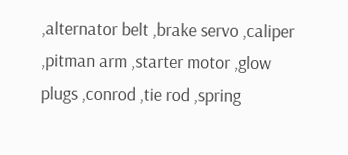,alternator belt ,brake servo ,caliper ,pitman arm ,starter motor ,glow plugs ,conrod ,tie rod ,spring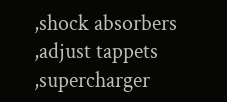,shock absorbers ,adjust tappets ,supercharger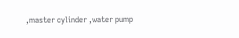,master cylinder ,water pump